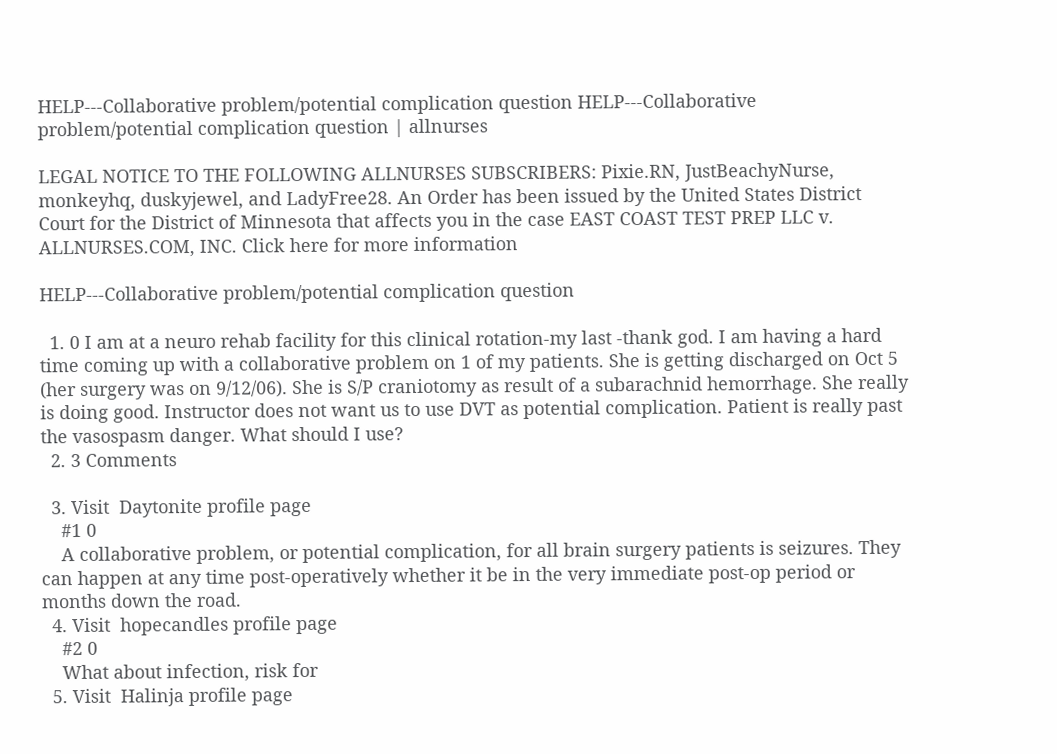HELP---Collaborative problem/potential complication question HELP---Collaborative problem/potential complication question | allnurses

LEGAL NOTICE TO THE FOLLOWING ALLNURSES SUBSCRIBERS: Pixie.RN, JustBeachyNurse, monkeyhq, duskyjewel, and LadyFree28. An Order has been issued by the United States District Court for the District of Minnesota that affects you in the case EAST COAST TEST PREP LLC v. ALLNURSES.COM, INC. Click here for more information

HELP---Collaborative problem/potential complication question

  1. 0 I am at a neuro rehab facility for this clinical rotation-my last -thank god. I am having a hard time coming up with a collaborative problem on 1 of my patients. She is getting discharged on Oct 5 (her surgery was on 9/12/06). She is S/P craniotomy as result of a subarachnid hemorrhage. She really is doing good. Instructor does not want us to use DVT as potential complication. Patient is really past the vasospasm danger. What should I use?
  2. 3 Comments

  3. Visit  Daytonite profile page
    #1 0
    A collaborative problem, or potential complication, for all brain surgery patients is seizures. They can happen at any time post-operatively whether it be in the very immediate post-op period or months down the road.
  4. Visit  hopecandles profile page
    #2 0
    What about infection, risk for
  5. Visit  Halinja profile page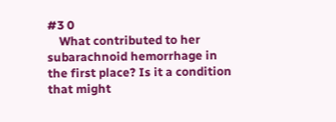#3 0
    What contributed to her subarachnoid hemorrhage in the first place? Is it a condition that might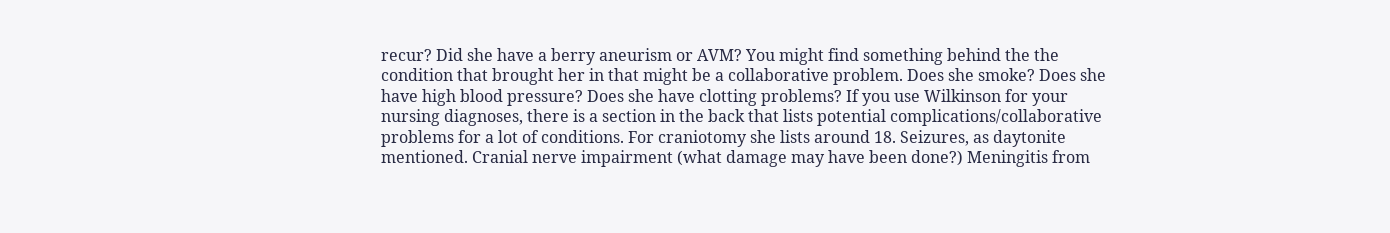recur? Did she have a berry aneurism or AVM? You might find something behind the the condition that brought her in that might be a collaborative problem. Does she smoke? Does she have high blood pressure? Does she have clotting problems? If you use Wilkinson for your nursing diagnoses, there is a section in the back that lists potential complications/collaborative problems for a lot of conditions. For craniotomy she lists around 18. Seizures, as daytonite mentioned. Cranial nerve impairment (what damage may have been done?) Meningitis from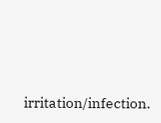irritation/infection.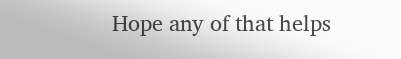Hope any of that helps